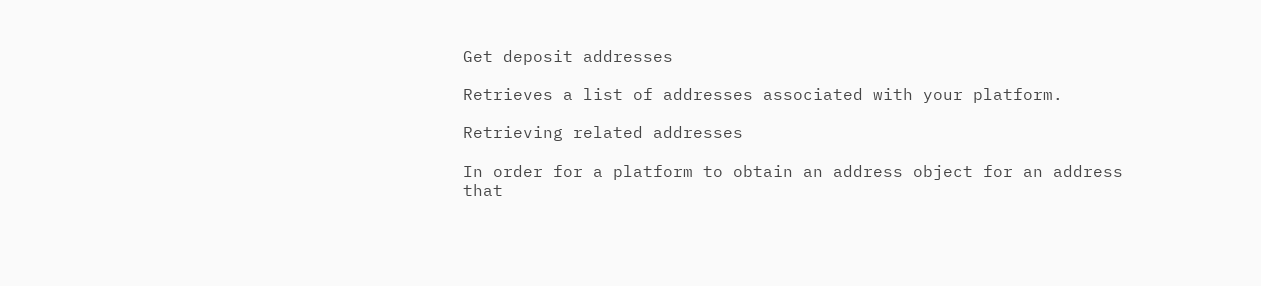Get deposit addresses

Retrieves a list of addresses associated with your platform.

Retrieving related addresses

In order for a platform to obtain an address object for an address that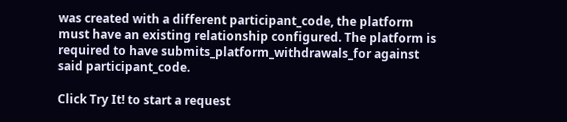was created with a different participant_code, the platform must have an existing relationship configured. The platform is required to have submits_platform_withdrawals_for against said participant_code.

Click Try It! to start a request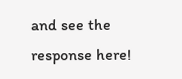and see the response here!